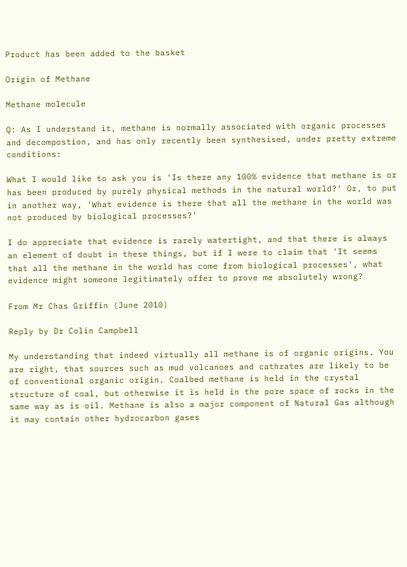Product has been added to the basket

Origin of Methane

Methane molecule

Q: As I understand it, methane is normally associated with organic processes and decompostion, and has only recently been synthesised, under pretty extreme conditions:

What I would like to ask you is 'Is there any 100% evidence that methane is or has been produced by purely physical methods in the natural world?' Or, to put in another way, 'What evidence is there that all the methane in the world was not produced by biological processes?'

I do appreciate that evidence is rarely watertight, and that there is always an element of doubt in these things, but if I were to claim that 'It seems that all the methane in the world has come from biological processes', what evidence might someone legitimately offer to prove me absolutely wrong?

From Mr Chas Griffin (June 2010)

Reply by Dr Colin Campbell

My understanding that indeed virtually all methane is of organic origins. You are right, that sources such as mud volcanoes and cathrates are likely to be of conventional organic origin. Coalbed methane is held in the crystal structure of coal, but otherwise it is held in the pore space of rocks in the same way as is oil. Methane is also a major component of Natural Gas although it may contain other hydrocarbon gases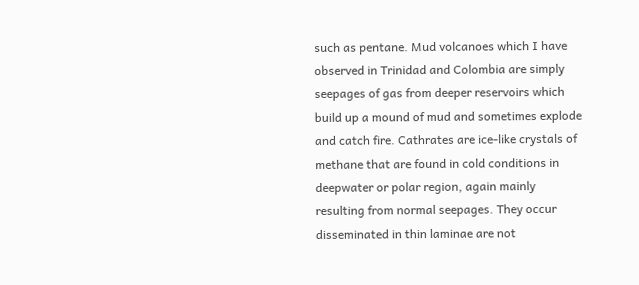such as pentane. Mud volcanoes which I have observed in Trinidad and Colombia are simply seepages of gas from deeper reservoirs which build up a mound of mud and sometimes explode and catch fire. Cathrates are ice-like crystals of methane that are found in cold conditions in deepwater or polar region, again mainly resulting from normal seepages. They occur disseminated in thin laminae are not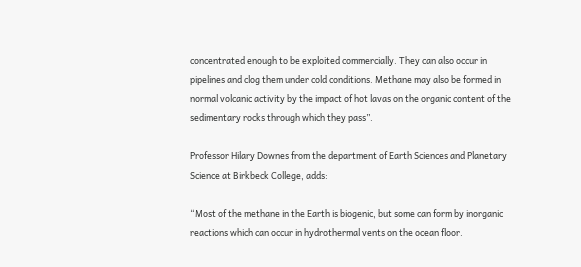concentrated enough to be exploited commercially. They can also occur in pipelines and clog them under cold conditions. Methane may also be formed in normal volcanic activity by the impact of hot lavas on the organic content of the sedimentary rocks through which they pass”.

Professor Hilary Downes from the department of Earth Sciences and Planetary Science at Birkbeck College, adds:

“Most of the methane in the Earth is biogenic, but some can form by inorganic reactions which can occur in hydrothermal vents on the ocean floor.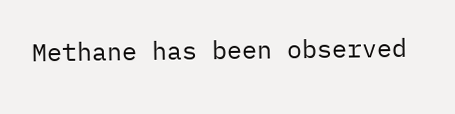Methane has been observed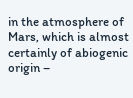in the atmosphere of Mars, which is almost certainly of abiogenic origin –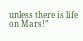unless there is life on Mars!”